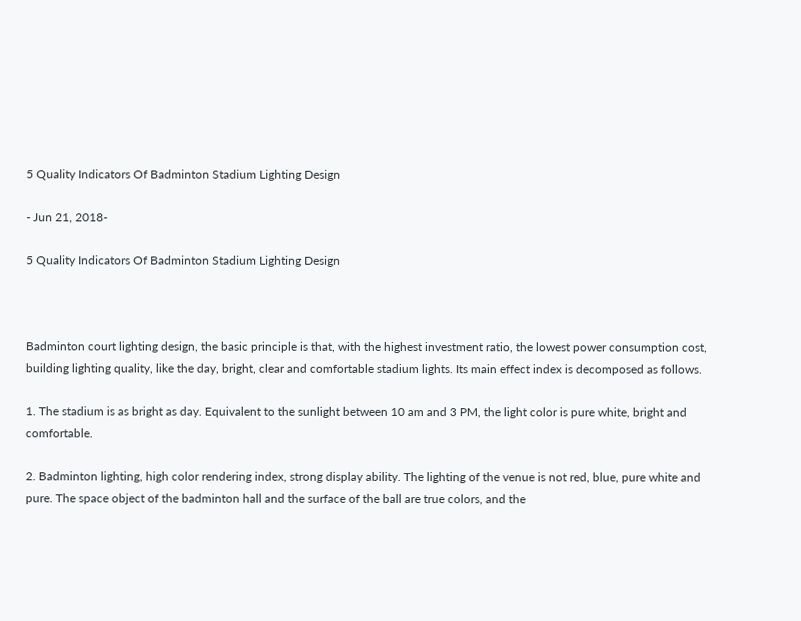5 Quality Indicators Of Badminton Stadium Lighting Design

- Jun 21, 2018-

5 Quality Indicators Of Badminton Stadium Lighting Design



Badminton court lighting design, the basic principle is that, with the highest investment ratio, the lowest power consumption cost, building lighting quality, like the day, bright, clear and comfortable stadium lights. Its main effect index is decomposed as follows.

1. The stadium is as bright as day. Equivalent to the sunlight between 10 am and 3 PM, the light color is pure white, bright and comfortable.

2. Badminton lighting, high color rendering index, strong display ability. The lighting of the venue is not red, blue, pure white and pure. The space object of the badminton hall and the surface of the ball are true colors, and the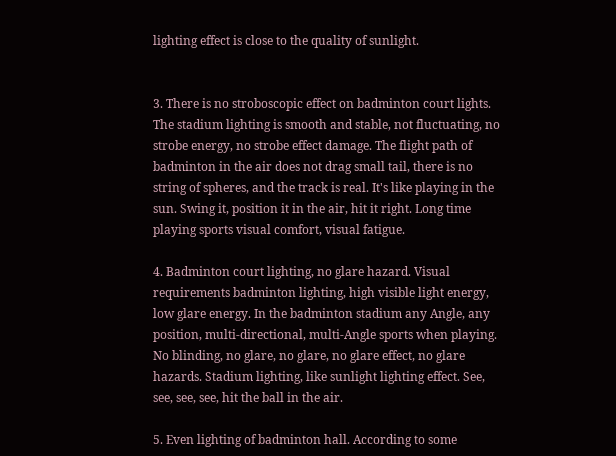lighting effect is close to the quality of sunlight.


3. There is no stroboscopic effect on badminton court lights. The stadium lighting is smooth and stable, not fluctuating, no strobe energy, no strobe effect damage. The flight path of badminton in the air does not drag small tail, there is no string of spheres, and the track is real. It's like playing in the sun. Swing it, position it in the air, hit it right. Long time playing sports visual comfort, visual fatigue.

4. Badminton court lighting, no glare hazard. Visual requirements badminton lighting, high visible light energy, low glare energy. In the badminton stadium any Angle, any position, multi-directional, multi-Angle sports when playing. No blinding, no glare, no glare, no glare effect, no glare hazards. Stadium lighting, like sunlight lighting effect. See, see, see, see, hit the ball in the air.

5. Even lighting of badminton hall. According to some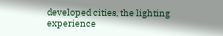developed cities, the lighting experience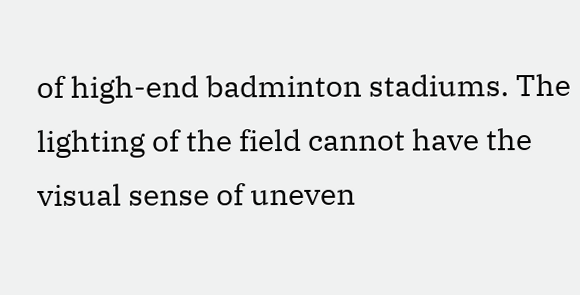of high-end badminton stadiums. The lighting of the field cannot have the visual sense of uneven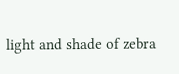light and shade of zebra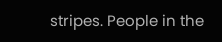stripes. People in the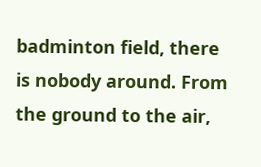badminton field, there is nobody around. From the ground to the air,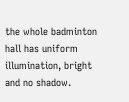the whole badminton hall has uniform illumination, bright and no shadow.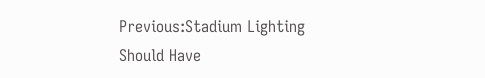Previous:Stadium Lighting Should Have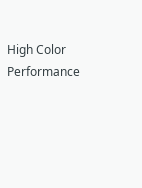High Color Performance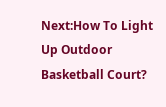Next:How To Light Up Outdoor Basketball Court?